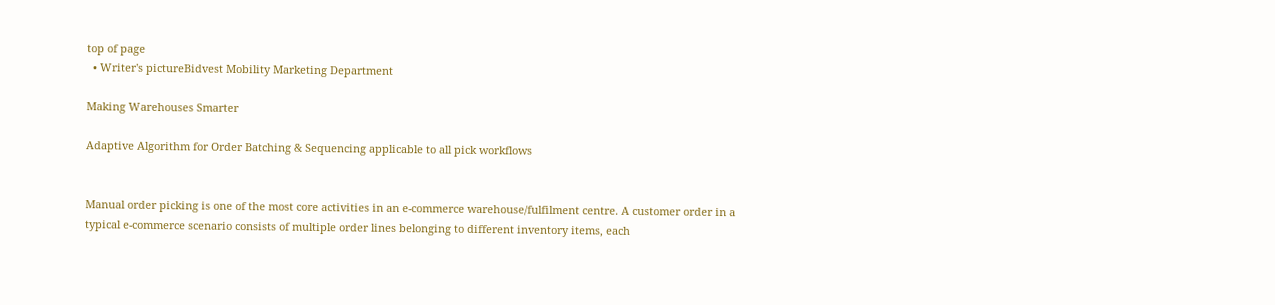top of page
  • Writer's pictureBidvest Mobility Marketing Department

Making Warehouses Smarter

Adaptive Algorithm for Order Batching & Sequencing applicable to all pick workflows


Manual order picking is one of the most core activities in an e-commerce warehouse/fulfilment centre. A customer order in a typical e-commerce scenario consists of multiple order lines belonging to different inventory items, each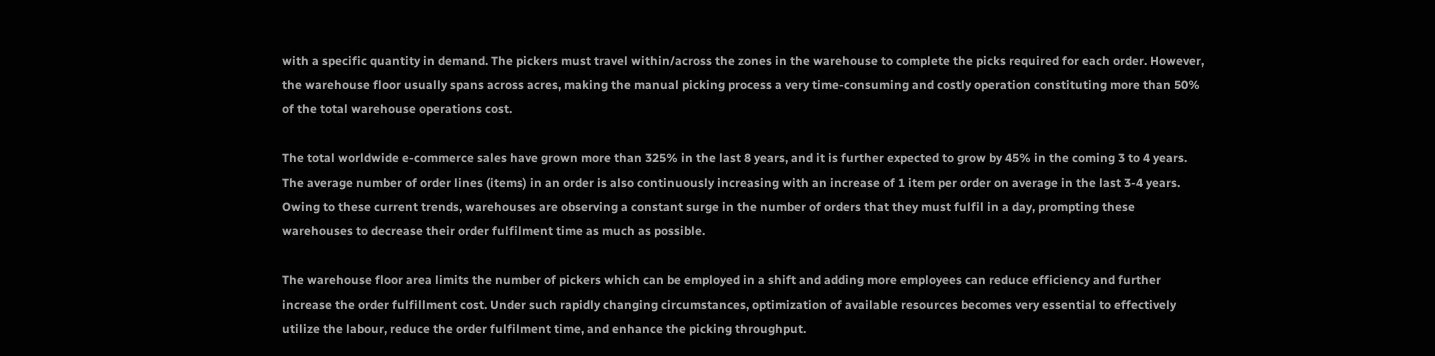with a specific quantity in demand. The pickers must travel within/across the zones in the warehouse to complete the picks required for each order. However, the warehouse floor usually spans across acres, making the manual picking process a very time-consuming and costly operation constituting more than 50% of the total warehouse operations cost.

The total worldwide e-commerce sales have grown more than 325% in the last 8 years, and it is further expected to grow by 45% in the coming 3 to 4 years. The average number of order lines (items) in an order is also continuously increasing with an increase of 1 item per order on average in the last 3-4 years. Owing to these current trends, warehouses are observing a constant surge in the number of orders that they must fulfil in a day, prompting these warehouses to decrease their order fulfilment time as much as possible.

The warehouse floor area limits the number of pickers which can be employed in a shift and adding more employees can reduce efficiency and further increase the order fulfillment cost. Under such rapidly changing circumstances, optimization of available resources becomes very essential to effectively utilize the labour, reduce the order fulfilment time, and enhance the picking throughput.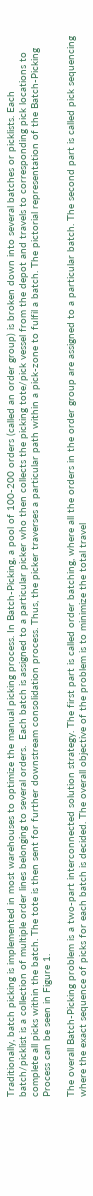Traditionally, batch picking is implemented in most warehouses to optimize the manual picking process. In Batch-Picking, a pool of 100-200 orders (called an order group) is broken down into several batches or picklists. Each batch/picklist is a collection of multiple order lines belonging to several orders.  Each batch is assigned to a particular picker who then collects the picking tote/pick vessel from the depot and travels to corresponding pick locations to complete all picks within the batch. The tote is then sent for further downstream consolidation process. Thus, the picker traverses a particular path within a pick-zone to fulfil a batch. The pictorial representation of the Batch-Picking Process can be seen in Figure 1.

The overall Batch-Picking problem is a two-part interconnected solution strategy. The first part is called order batching, where all the orders in the order group are assigned to a particular batch. The second part is called pick sequencing where the exact sequence of picks for each batch is decided. The overall objective of the problem is to minimize the total travel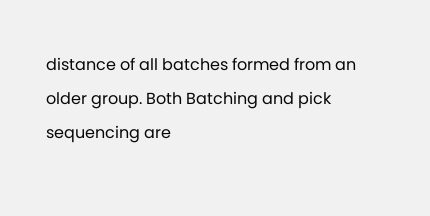distance of all batches formed from an older group. Both Batching and pick sequencing are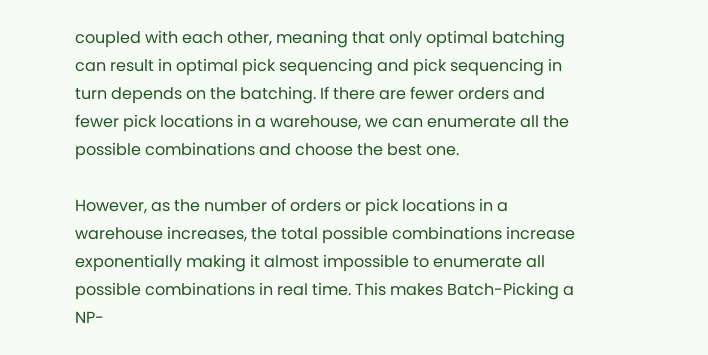coupled with each other, meaning that only optimal batching can result in optimal pick sequencing and pick sequencing in turn depends on the batching. If there are fewer orders and fewer pick locations in a warehouse, we can enumerate all the possible combinations and choose the best one.

However, as the number of orders or pick locations in a warehouse increases, the total possible combinations increase exponentially making it almost impossible to enumerate all possible combinations in real time. This makes Batch-Picking a NP-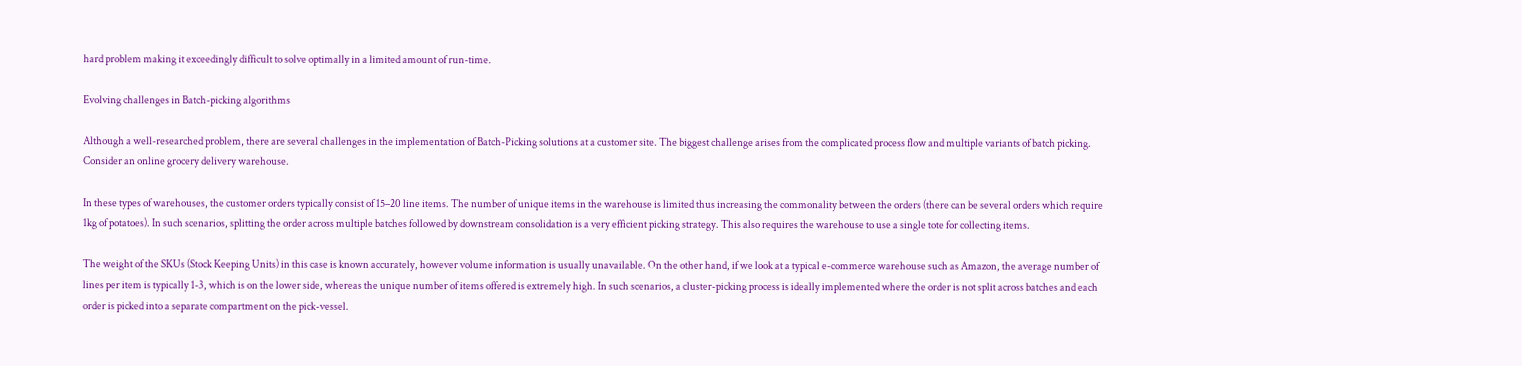hard problem making it exceedingly difficult to solve optimally in a limited amount of run-time.

Evolving challenges in Batch-picking algorithms

Although a well-researched problem, there are several challenges in the implementation of Batch-Picking solutions at a customer site. The biggest challenge arises from the complicated process flow and multiple variants of batch picking. Consider an online grocery delivery warehouse.

In these types of warehouses, the customer orders typically consist of 15–20 line items. The number of unique items in the warehouse is limited thus increasing the commonality between the orders (there can be several orders which require 1kg of potatoes). In such scenarios, splitting the order across multiple batches followed by downstream consolidation is a very efficient picking strategy. This also requires the warehouse to use a single tote for collecting items.

The weight of the SKUs (Stock Keeping Units) in this case is known accurately, however volume information is usually unavailable. On the other hand, if we look at a typical e-commerce warehouse such as Amazon, the average number of lines per item is typically 1-3, which is on the lower side, whereas the unique number of items offered is extremely high. In such scenarios, a cluster-picking process is ideally implemented where the order is not split across batches and each order is picked into a separate compartment on the pick-vessel.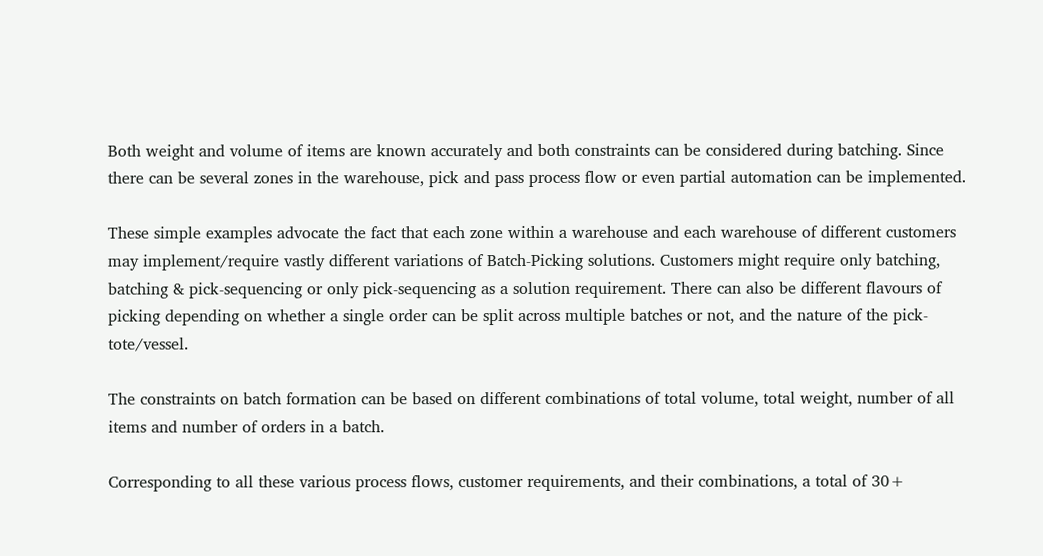Both weight and volume of items are known accurately and both constraints can be considered during batching. Since there can be several zones in the warehouse, pick and pass process flow or even partial automation can be implemented.

These simple examples advocate the fact that each zone within a warehouse and each warehouse of different customers may implement/require vastly different variations of Batch-Picking solutions. Customers might require only batching, batching & pick-sequencing or only pick-sequencing as a solution requirement. There can also be different flavours of picking depending on whether a single order can be split across multiple batches or not, and the nature of the pick-tote/vessel.

The constraints on batch formation can be based on different combinations of total volume, total weight, number of all items and number of orders in a batch.

Corresponding to all these various process flows, customer requirements, and their combinations, a total of 30+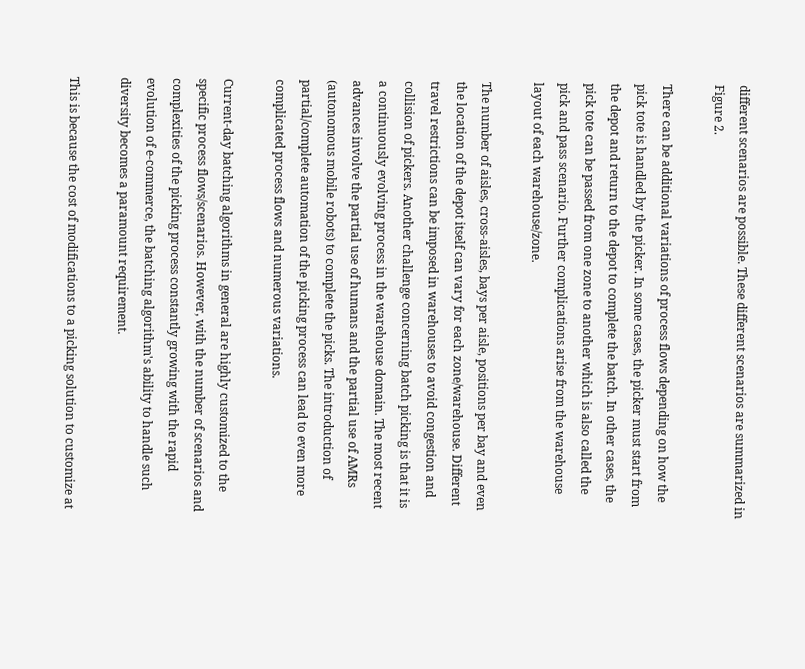different scenarios are possible. These different scenarios are summarized in Figure 2.

There can be additional variations of process flows depending on how the pick tote is handled by the picker. In some cases, the picker must start from the depot and return to the depot to complete the batch. In other cases, the pick tote can be passed from one zone to another which is also called the pick and pass scenario. Further complications arise from the warehouse layout of each warehouse/zone.

The number of aisles, cross-aisles, bays per aisle, positions per bay and even the location of the depot itself can vary for each zone/warehouse. Different travel restrictions can be imposed in warehouses to avoid congestion and collision of pickers. Another challenge concerning batch picking is that it is a continuously evolving process in the warehouse domain. The most recent advances involve the partial use of humans and the partial use of AMRs (autonomous mobile robots) to complete the picks. The introduction of partial/complete automation of the picking process can lead to even more complicated process flows and numerous variations.

Current-day batching algorithms in general are highly customized to the specific process flows/scenarios. However, with the number of scenarios and complexities of the picking process constantly growing with the rapid evolution of e-commerce, the batching algorithm's ability to handle such diversity becomes a paramount requirement.

This is because the cost of modifications to a picking solution to customize at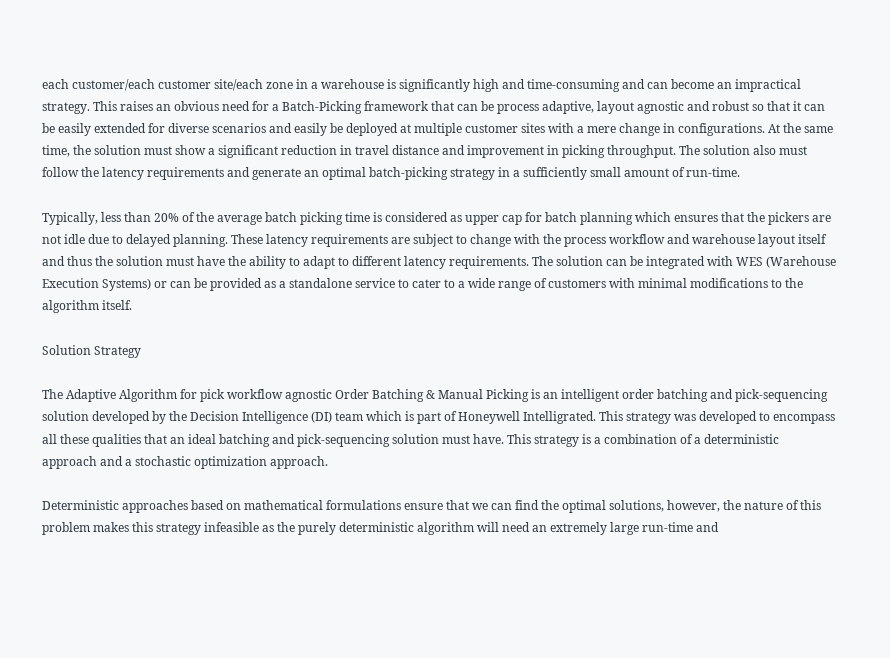each customer/each customer site/each zone in a warehouse is significantly high and time-consuming and can become an impractical strategy. This raises an obvious need for a Batch-Picking framework that can be process adaptive, layout agnostic and robust so that it can be easily extended for diverse scenarios and easily be deployed at multiple customer sites with a mere change in configurations. At the same time, the solution must show a significant reduction in travel distance and improvement in picking throughput. The solution also must follow the latency requirements and generate an optimal batch-picking strategy in a sufficiently small amount of run-time.

Typically, less than 20% of the average batch picking time is considered as upper cap for batch planning which ensures that the pickers are not idle due to delayed planning. These latency requirements are subject to change with the process workflow and warehouse layout itself and thus the solution must have the ability to adapt to different latency requirements. The solution can be integrated with WES (Warehouse Execution Systems) or can be provided as a standalone service to cater to a wide range of customers with minimal modifications to the algorithm itself.

Solution Strategy

The Adaptive Algorithm for pick workflow agnostic Order Batching & Manual Picking is an intelligent order batching and pick-sequencing solution developed by the Decision Intelligence (DI) team which is part of Honeywell Intelligrated. This strategy was developed to encompass all these qualities that an ideal batching and pick-sequencing solution must have. This strategy is a combination of a deterministic approach and a stochastic optimization approach.

Deterministic approaches based on mathematical formulations ensure that we can find the optimal solutions, however, the nature of this problem makes this strategy infeasible as the purely deterministic algorithm will need an extremely large run-time and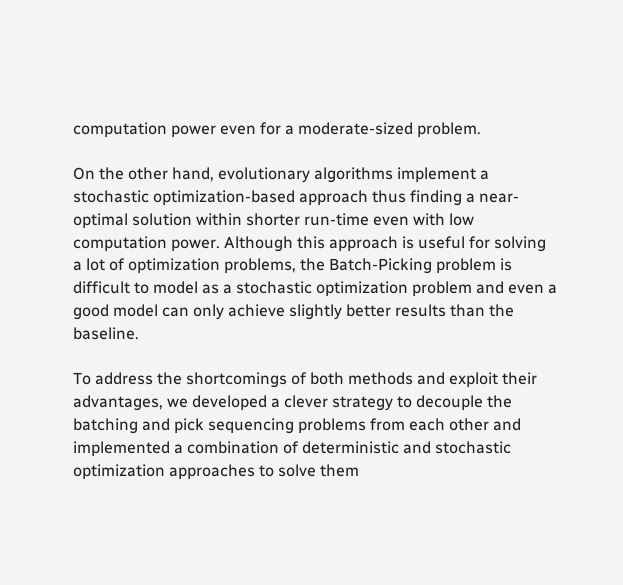computation power even for a moderate-sized problem.

On the other hand, evolutionary algorithms implement a stochastic optimization-based approach thus finding a near-optimal solution within shorter run-time even with low computation power. Although this approach is useful for solving a lot of optimization problems, the Batch-Picking problem is difficult to model as a stochastic optimization problem and even a good model can only achieve slightly better results than the baseline.

To address the shortcomings of both methods and exploit their advantages, we developed a clever strategy to decouple the batching and pick sequencing problems from each other and implemented a combination of deterministic and stochastic optimization approaches to solve them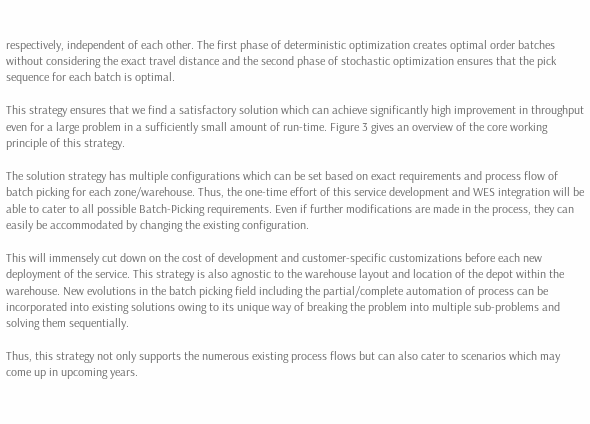respectively, independent of each other. The first phase of deterministic optimization creates optimal order batches without considering the exact travel distance and the second phase of stochastic optimization ensures that the pick sequence for each batch is optimal.

This strategy ensures that we find a satisfactory solution which can achieve significantly high improvement in throughput even for a large problem in a sufficiently small amount of run-time. Figure 3 gives an overview of the core working principle of this strategy.

The solution strategy has multiple configurations which can be set based on exact requirements and process flow of batch picking for each zone/warehouse. Thus, the one-time effort of this service development and WES integration will be able to cater to all possible Batch-Picking requirements. Even if further modifications are made in the process, they can easily be accommodated by changing the existing configuration.

This will immensely cut down on the cost of development and customer-specific customizations before each new deployment of the service. This strategy is also agnostic to the warehouse layout and location of the depot within the warehouse. New evolutions in the batch picking field including the partial/complete automation of process can be incorporated into existing solutions owing to its unique way of breaking the problem into multiple sub-problems and solving them sequentially.

Thus, this strategy not only supports the numerous existing process flows but can also cater to scenarios which may come up in upcoming years.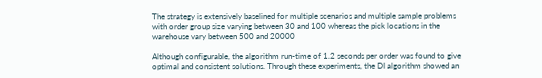The strategy is extensively baselined for multiple scenarios and multiple sample problems with order group size varying between 30 and 100 whereas the pick locations in the warehouse vary between 500 and 20000

Although configurable, the algorithm run-time of 1.2 seconds per order was found to give optimal and consistent solutions. Through these experiments, the DI algorithm showed an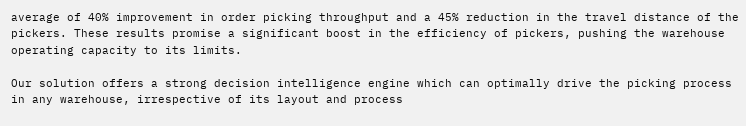average of 40% improvement in order picking throughput and a 45% reduction in the travel distance of the pickers. These results promise a significant boost in the efficiency of pickers, pushing the warehouse operating capacity to its limits.

Our solution offers a strong decision intelligence engine which can optimally drive the picking process in any warehouse, irrespective of its layout and process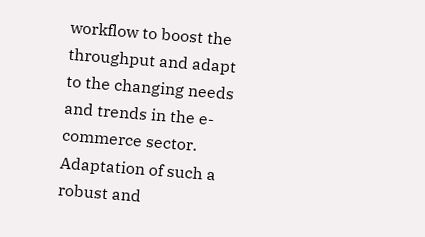workflow to boost the throughput and adapt to the changing needs and trends in the e-commerce sector. Adaptation of such a robust and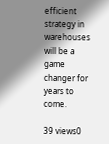efficient strategy in warehouses will be a game changer for years to come.

39 views0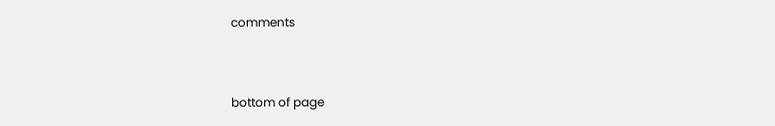comments


bottom of page